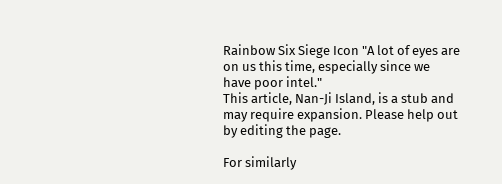Rainbow Six Siege Icon "A lot of eyes are on us this time, especially since we have poor intel."
This article, Nan-Ji Island, is a stub and may require expansion. Please help out by editing the page.

For similarly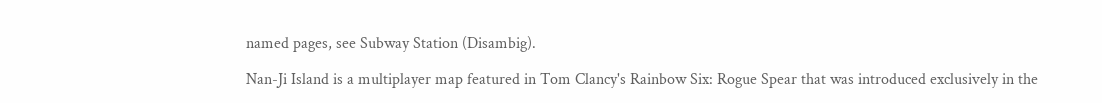named pages, see Subway Station (Disambig).

Nan-Ji Island is a multiplayer map featured in Tom Clancy's Rainbow Six: Rogue Spear that was introduced exclusively in the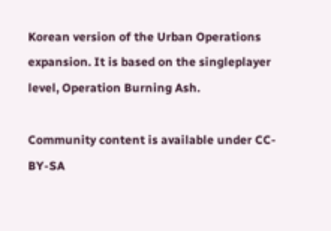Korean version of the Urban Operations expansion. It is based on the singleplayer level, Operation Burning Ash.

Community content is available under CC-BY-SA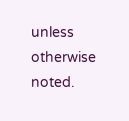unless otherwise noted.